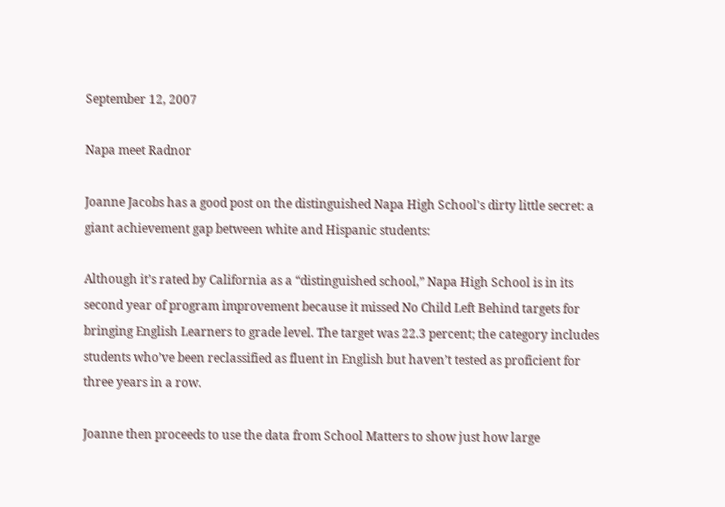September 12, 2007

Napa meet Radnor

Joanne Jacobs has a good post on the distinguished Napa High School's dirty little secret: a giant achievement gap between white and Hispanic students:

Although it’s rated by California as a “distinguished school,” Napa High School is in its second year of program improvement because it missed No Child Left Behind targets for bringing English Learners to grade level. The target was 22.3 percent; the category includes students who’ve been reclassified as fluent in English but haven’t tested as proficient for three years in a row.

Joanne then proceeds to use the data from School Matters to show just how large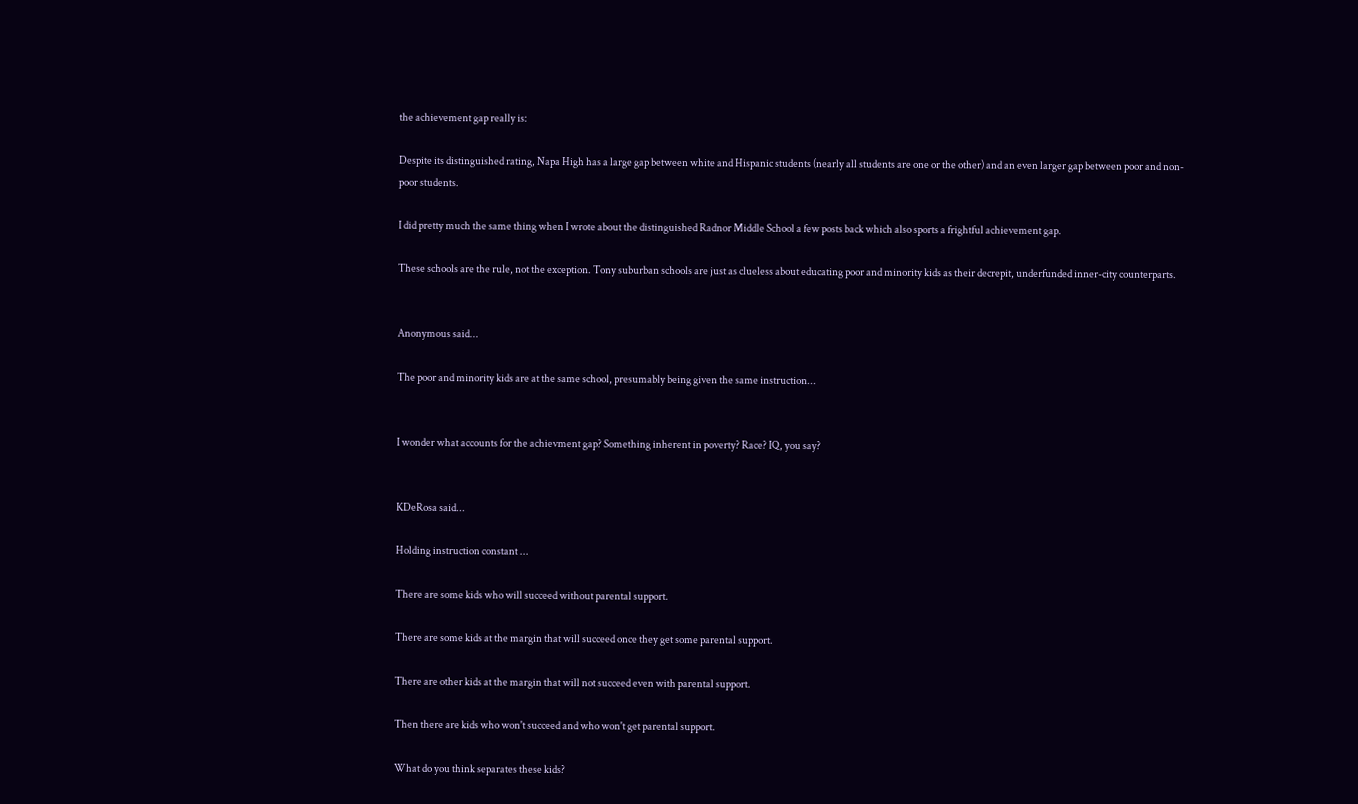the achievement gap really is:

Despite its distinguished rating, Napa High has a large gap between white and Hispanic students (nearly all students are one or the other) and an even larger gap between poor and non-poor students.

I did pretty much the same thing when I wrote about the distinguished Radnor Middle School a few posts back which also sports a frightful achievement gap.

These schools are the rule, not the exception. Tony suburban schools are just as clueless about educating poor and minority kids as their decrepit, underfunded inner-city counterparts.


Anonymous said...

The poor and minority kids are at the same school, presumably being given the same instruction...


I wonder what accounts for the achievment gap? Something inherent in poverty? Race? IQ, you say?


KDeRosa said...

Holding instruction constant ...

There are some kids who will succeed without parental support.

There are some kids at the margin that will succeed once they get some parental support.

There are other kids at the margin that will not succeed even with parental support.

Then there are kids who won't succeed and who won't get parental support.

What do you think separates these kids?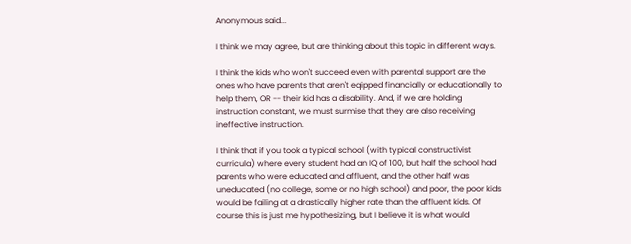Anonymous said...

I think we may agree, but are thinking about this topic in different ways.

I think the kids who won't succeed even with parental support are the ones who have parents that aren't eqipped financially or educationally to help them, OR -- their kid has a disability. And, if we are holding instruction constant, we must surmise that they are also receiving ineffective instruction.

I think that if you took a typical school (with typical constructivist curricula) where every student had an IQ of 100, but half the school had parents who were educated and affluent, and the other half was uneducated (no college, some or no high school) and poor, the poor kids would be failing at a drastically higher rate than the affluent kids. Of course this is just me hypothesizing, but I believe it is what would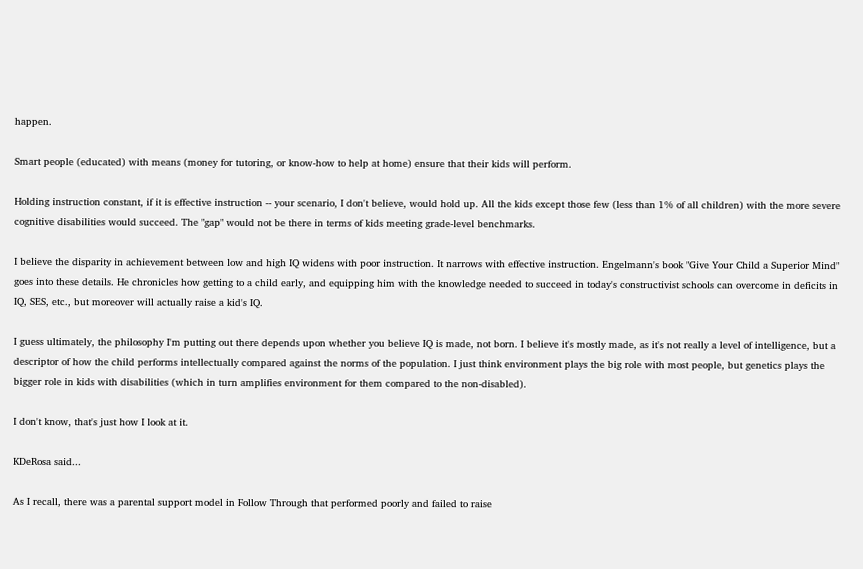happen.

Smart people (educated) with means (money for tutoring, or know-how to help at home) ensure that their kids will perform.

Holding instruction constant, if it is effective instruction -- your scenario, I don't believe, would hold up. All the kids except those few (less than 1% of all children) with the more severe cognitive disabilities would succeed. The "gap" would not be there in terms of kids meeting grade-level benchmarks.

I believe the disparity in achievement between low and high IQ widens with poor instruction. It narrows with effective instruction. Engelmann's book "Give Your Child a Superior Mind" goes into these details. He chronicles how getting to a child early, and equipping him with the knowledge needed to succeed in today's constructivist schools can overcome in deficits in IQ, SES, etc., but moreover will actually raise a kid's IQ.

I guess ultimately, the philosophy I'm putting out there depends upon whether you believe IQ is made, not born. I believe it's mostly made, as it's not really a level of intelligence, but a descriptor of how the child performs intellectually compared against the norms of the population. I just think environment plays the big role with most people, but genetics plays the bigger role in kids with disabilities (which in turn amplifies environment for them compared to the non-disabled).

I don't know, that's just how I look at it.

KDeRosa said...

As I recall, there was a parental support model in Follow Through that performed poorly and failed to raise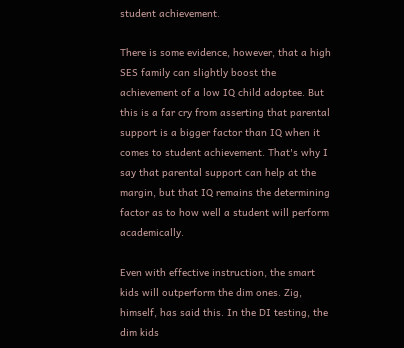student achievement.

There is some evidence, however, that a high SES family can slightly boost the achievement of a low IQ child adoptee. But this is a far cry from asserting that parental support is a bigger factor than IQ when it comes to student achievement. That's why I say that parental support can help at the margin, but that IQ remains the determining factor as to how well a student will perform academically.

Even with effective instruction, the smart kids will outperform the dim ones. Zig, himself, has said this. In the DI testing, the dim kids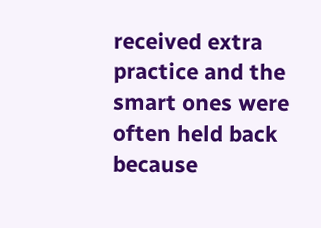received extra practice and the smart ones were often held back because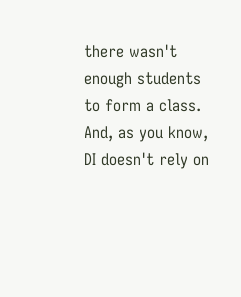there wasn't enough students to form a class. And, as you know, DI doesn't rely on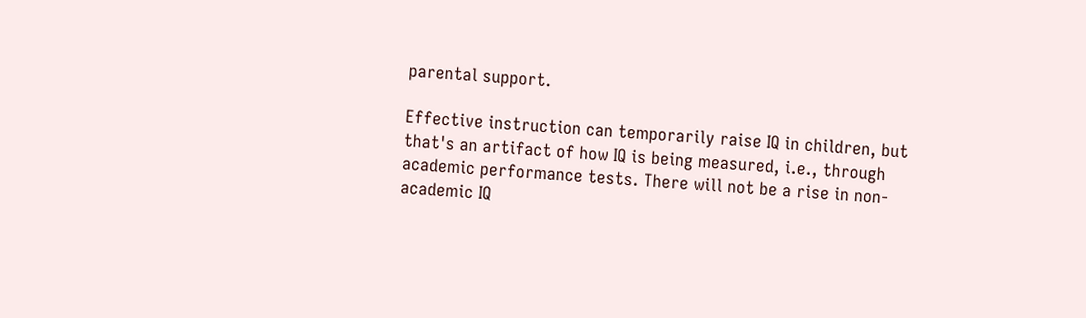parental support.

Effective instruction can temporarily raise IQ in children, but that's an artifact of how IQ is being measured, i.e., through academic performance tests. There will not be a rise in non-academic IQ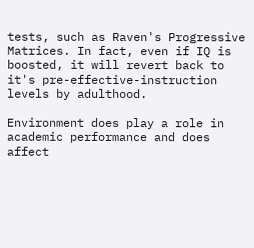tests, such as Raven's Progressive Matrices. In fact, even if IQ is boosted, it will revert back to it's pre-effective-instruction levels by adulthood.

Environment does play a role in academic performance and does affect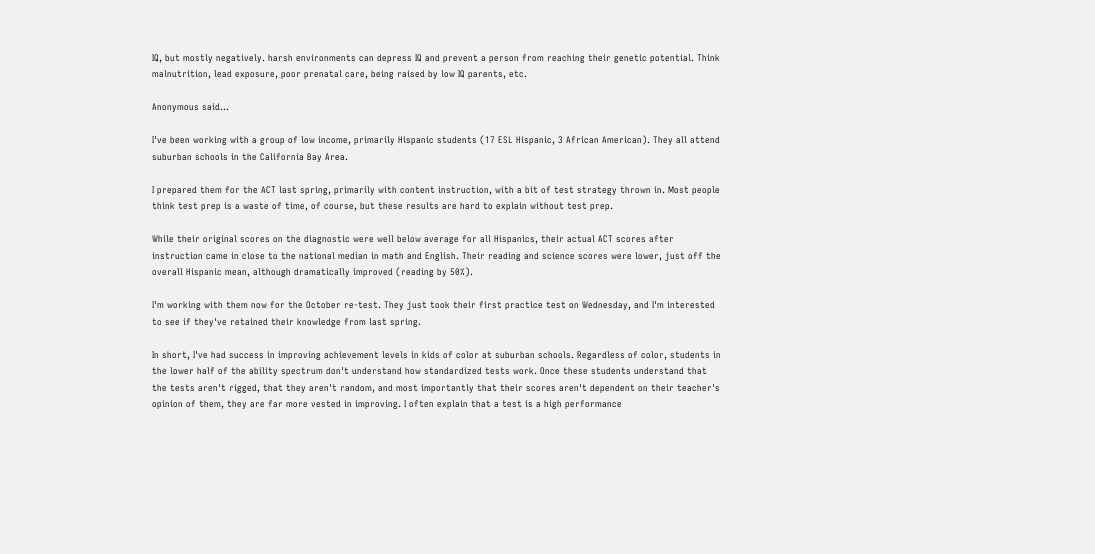IQ, but mostly negatively. harsh environments can depress IQ and prevent a person from reaching their genetic potential. Think malnutrition, lead exposure, poor prenatal care, being raised by low IQ parents, etc.

Anonymous said...

I've been working with a group of low income, primarily Hispanic students (17 ESL Hispanic, 3 African American). They all attend suburban schools in the California Bay Area.

I prepared them for the ACT last spring, primarily with content instruction, with a bit of test strategy thrown in. Most people think test prep is a waste of time, of course, but these results are hard to explain without test prep.

While their original scores on the diagnostic were well below average for all Hispanics, their actual ACT scores after instruction came in close to the national median in math and English. Their reading and science scores were lower, just off the overall Hispanic mean, although dramatically improved (reading by 50%).

I'm working with them now for the October re-test. They just took their first practice test on Wednesday, and I'm interested to see if they've retained their knowledge from last spring.

In short, I've had success in improving achievement levels in kids of color at suburban schools. Regardless of color, students in the lower half of the ability spectrum don't understand how standardized tests work. Once these students understand that the tests aren't rigged, that they aren't random, and most importantly that their scores aren't dependent on their teacher's opinion of them, they are far more vested in improving. I often explain that a test is a high performance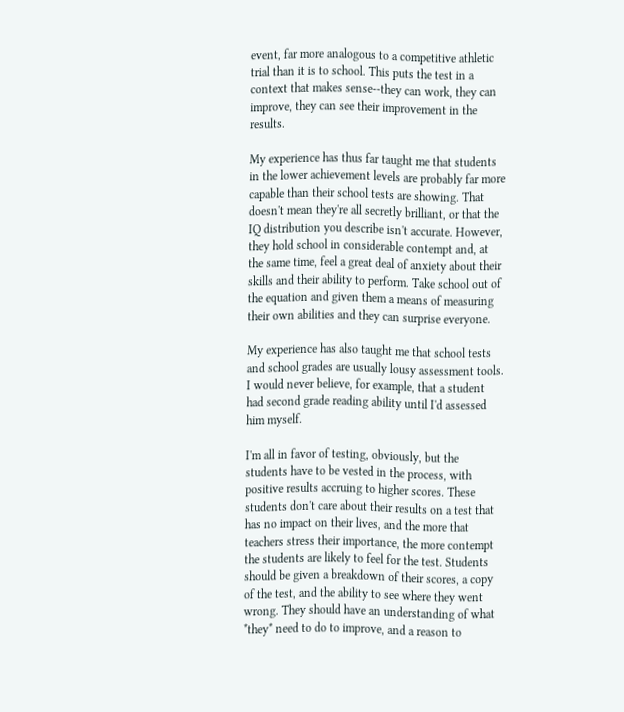event, far more analogous to a competitive athletic trial than it is to school. This puts the test in a context that makes sense--they can work, they can improve, they can see their improvement in the results.

My experience has thus far taught me that students in the lower achievement levels are probably far more capable than their school tests are showing. That doesn't mean they're all secretly brilliant, or that the IQ distribution you describe isn't accurate. However, they hold school in considerable contempt and, at the same time, feel a great deal of anxiety about their skills and their ability to perform. Take school out of the equation and given them a means of measuring their own abilities and they can surprise everyone.

My experience has also taught me that school tests and school grades are usually lousy assessment tools. I would never believe, for example, that a student had second grade reading ability until I'd assessed him myself.

I'm all in favor of testing, obviously, but the students have to be vested in the process, with positive results accruing to higher scores. These students don't care about their results on a test that has no impact on their lives, and the more that teachers stress their importance, the more contempt the students are likely to feel for the test. Students should be given a breakdown of their scores, a copy of the test, and the ability to see where they went wrong. They should have an understanding of what *they* need to do to improve, and a reason to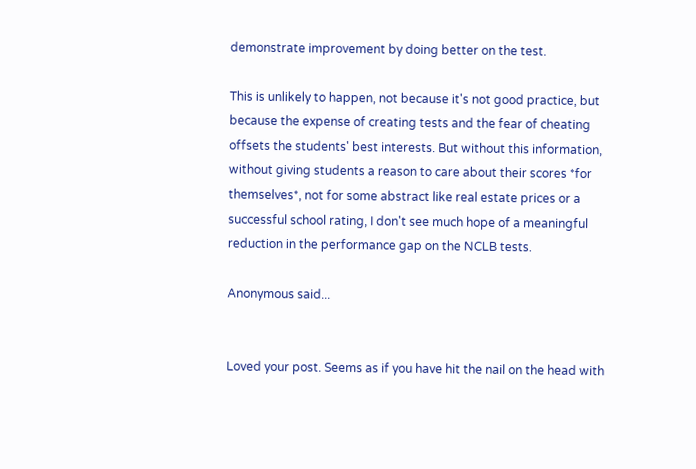demonstrate improvement by doing better on the test.

This is unlikely to happen, not because it's not good practice, but because the expense of creating tests and the fear of cheating offsets the students' best interests. But without this information, without giving students a reason to care about their scores *for themselves*, not for some abstract like real estate prices or a successful school rating, I don't see much hope of a meaningful reduction in the performance gap on the NCLB tests.

Anonymous said...


Loved your post. Seems as if you have hit the nail on the head with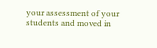your assessment of your students and moved in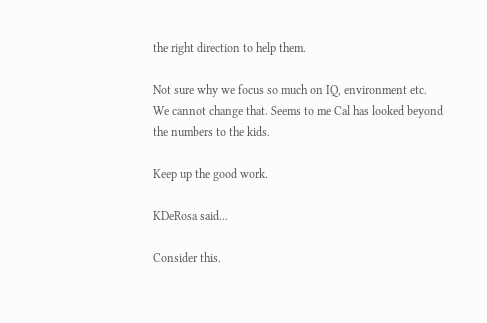the right direction to help them.

Not sure why we focus so much on IQ, environment etc. We cannot change that. Seems to me Cal has looked beyond the numbers to the kids.

Keep up the good work.

KDeRosa said...

Consider this.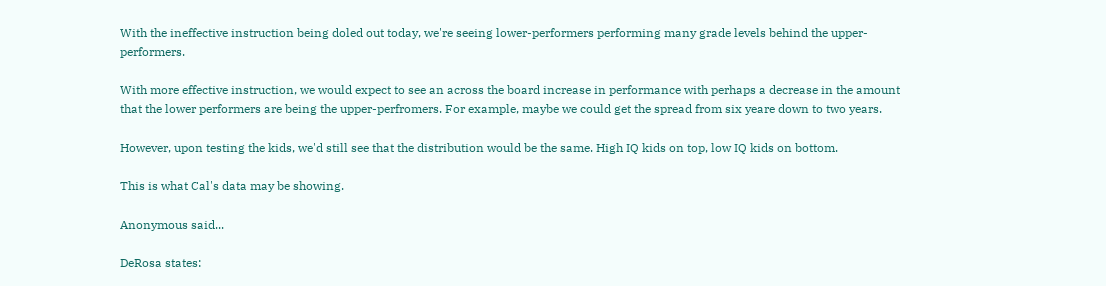With the ineffective instruction being doled out today, we're seeing lower-performers performing many grade levels behind the upper- performers.

With more effective instruction, we would expect to see an across the board increase in performance with perhaps a decrease in the amount that the lower performers are being the upper-perfromers. For example, maybe we could get the spread from six yeare down to two years.

However, upon testing the kids, we'd still see that the distribution would be the same. High IQ kids on top, low IQ kids on bottom.

This is what Cal's data may be showing.

Anonymous said...

DeRosa states: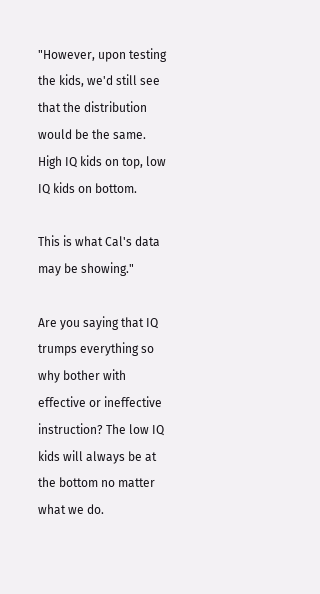"However, upon testing the kids, we'd still see that the distribution would be the same. High IQ kids on top, low IQ kids on bottom.

This is what Cal's data may be showing."

Are you saying that IQ trumps everything so why bother with effective or ineffective instruction? The low IQ kids will always be at the bottom no matter what we do.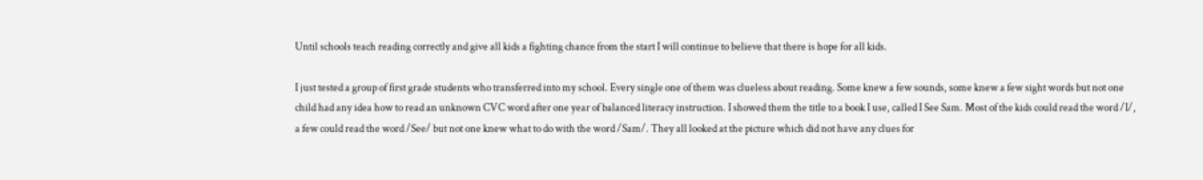Until schools teach reading correctly and give all kids a fighting chance from the start I will continue to believe that there is hope for all kids.

I just tested a group of first grade students who transferred into my school. Every single one of them was clueless about reading. Some knew a few sounds, some knew a few sight words but not one child had any idea how to read an unknown CVC word after one year of balanced literacy instruction. I showed them the title to a book I use, called I See Sam. Most of the kids could read the word /I/, a few could read the word /See/ but not one knew what to do with the word /Sam/. They all looked at the picture which did not have any clues for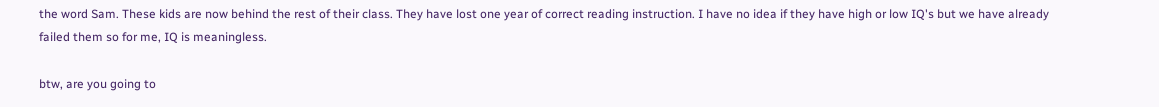the word Sam. These kids are now behind the rest of their class. They have lost one year of correct reading instruction. I have no idea if they have high or low IQ's but we have already failed them so for me, IQ is meaningless.

btw, are you going to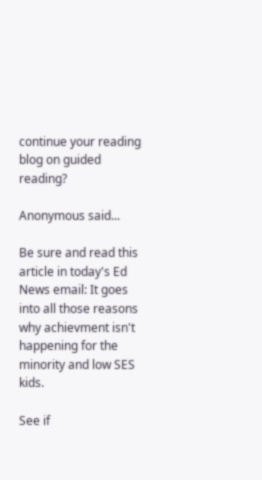continue your reading blog on guided reading?

Anonymous said...

Be sure and read this article in today's Ed News email: It goes into all those reasons why achievment isn't happening for the minority and low SES kids.

See if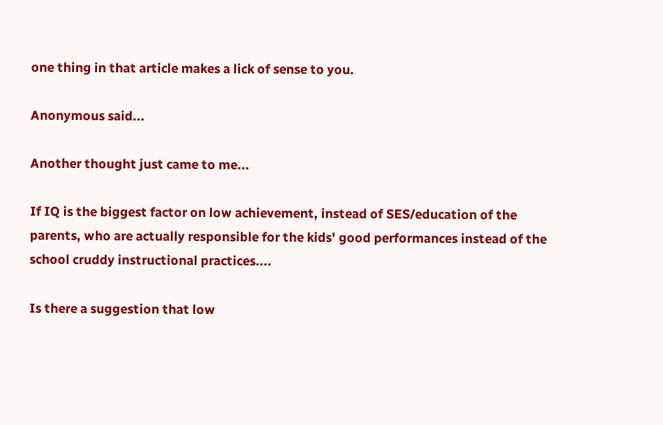one thing in that article makes a lick of sense to you.

Anonymous said...

Another thought just came to me...

If IQ is the biggest factor on low achievement, instead of SES/education of the parents, who are actually responsible for the kids' good performances instead of the school cruddy instructional practices....

Is there a suggestion that low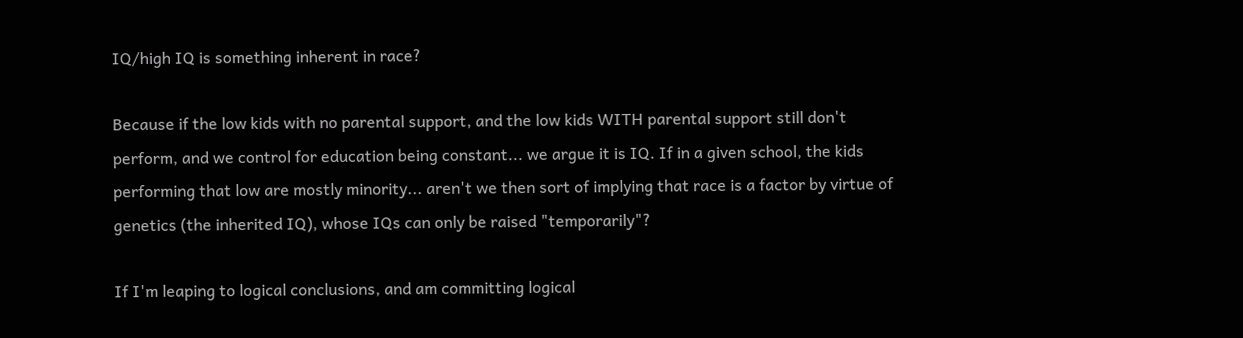IQ/high IQ is something inherent in race?

Because if the low kids with no parental support, and the low kids WITH parental support still don't perform, and we control for education being constant... we argue it is IQ. If in a given school, the kids performing that low are mostly minority... aren't we then sort of implying that race is a factor by virtue of genetics (the inherited IQ), whose IQs can only be raised "temporarily"?

If I'm leaping to logical conclusions, and am committing logical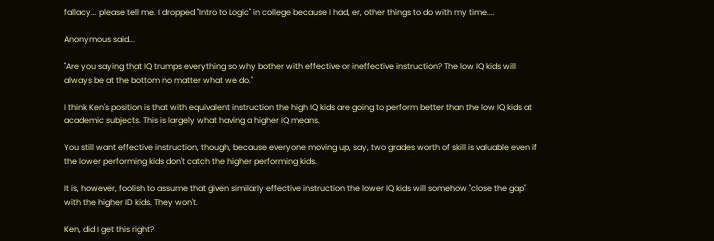fallacy... please tell me. I dropped "Intro to Logic" in college because I had, er, other things to do with my time....

Anonymous said...

"Are you saying that IQ trumps everything so why bother with effective or ineffective instruction? The low IQ kids will always be at the bottom no matter what we do."

I think Ken's position is that with equivalent instruction the high IQ kids are going to perform better than the low IQ kids at academic subjects. This is largely what having a higher IQ means.

You still want effective instruction, though, because everyone moving up, say, two grades worth of skill is valuable even if the lower performing kids don't catch the higher performing kids.

It is, however, foolish to assume that given similarly effective instruction the lower IQ kids will somehow "close the gap" with the higher ID kids. They won't.

Ken, did I get this right?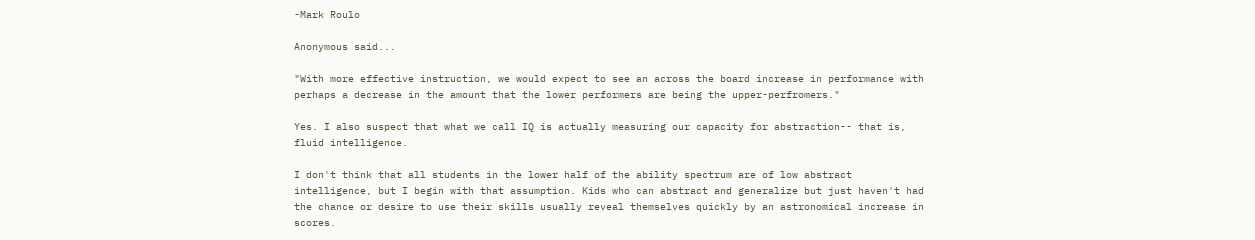-Mark Roulo

Anonymous said...

"With more effective instruction, we would expect to see an across the board increase in performance with perhaps a decrease in the amount that the lower performers are being the upper-perfromers."

Yes. I also suspect that what we call IQ is actually measuring our capacity for abstraction-- that is, fluid intelligence.

I don't think that all students in the lower half of the ability spectrum are of low abstract intelligence, but I begin with that assumption. Kids who can abstract and generalize but just haven't had the chance or desire to use their skills usually reveal themselves quickly by an astronomical increase in scores.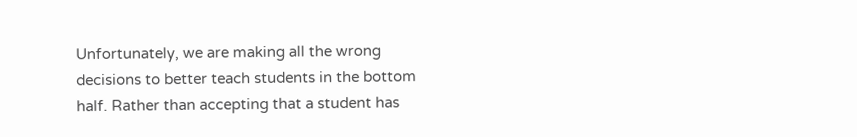Unfortunately, we are making all the wrong decisions to better teach students in the bottom half. Rather than accepting that a student has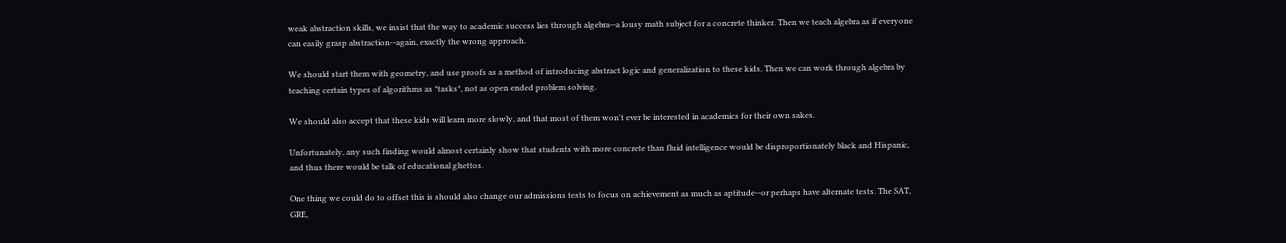weak abstraction skills, we insist that the way to academic success lies through algebra--a lousy math subject for a concrete thinker. Then we teach algebra as if everyone can easily grasp abstraction--again, exactly the wrong approach.

We should start them with geometry, and use proofs as a method of introducing abstract logic and generalization to these kids. Then we can work through algebra by teaching certain types of algorithms as *tasks*, not as open ended problem solving.

We should also accept that these kids will learn more slowly, and that most of them won't ever be interested in academics for their own sakes.

Unfortunately, any such finding would almost certainly show that students with more concrete than fluid intelligence would be disproportionately black and Hispanic, and thus there would be talk of educational ghettos.

One thing we could do to offset this is should also change our admissions tests to focus on achievement as much as aptitude--or perhaps have alternate tests. The SAT, GRE,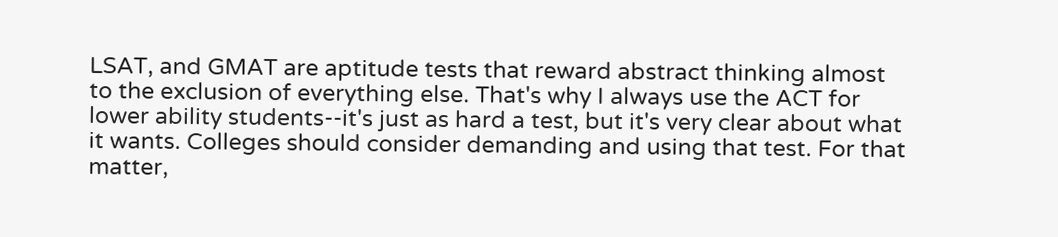LSAT, and GMAT are aptitude tests that reward abstract thinking almost to the exclusion of everything else. That's why I always use the ACT for lower ability students--it's just as hard a test, but it's very clear about what it wants. Colleges should consider demanding and using that test. For that matter,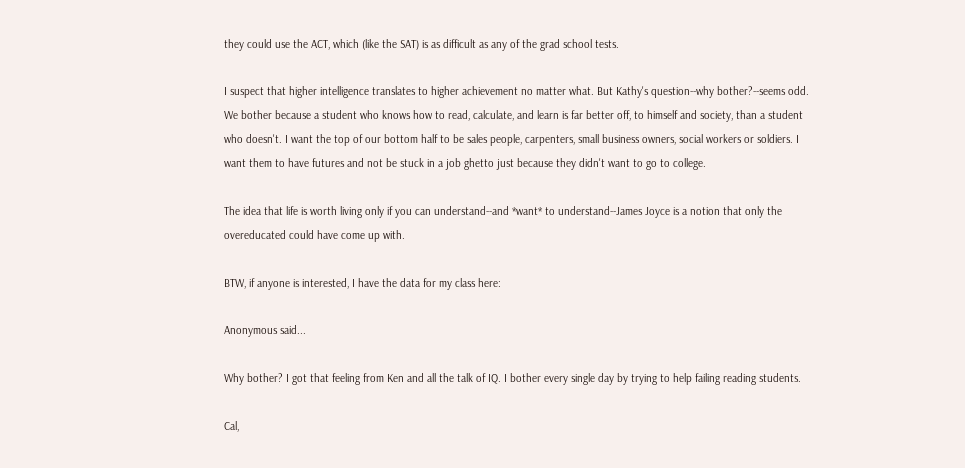they could use the ACT, which (like the SAT) is as difficult as any of the grad school tests.

I suspect that higher intelligence translates to higher achievement no matter what. But Kathy's question--why bother?--seems odd. We bother because a student who knows how to read, calculate, and learn is far better off, to himself and society, than a student who doesn't. I want the top of our bottom half to be sales people, carpenters, small business owners, social workers or soldiers. I want them to have futures and not be stuck in a job ghetto just because they didn't want to go to college.

The idea that life is worth living only if you can understand--and *want* to understand--James Joyce is a notion that only the overeducated could have come up with.

BTW, if anyone is interested, I have the data for my class here:

Anonymous said...

Why bother? I got that feeling from Ken and all the talk of IQ. I bother every single day by trying to help failing reading students.

Cal,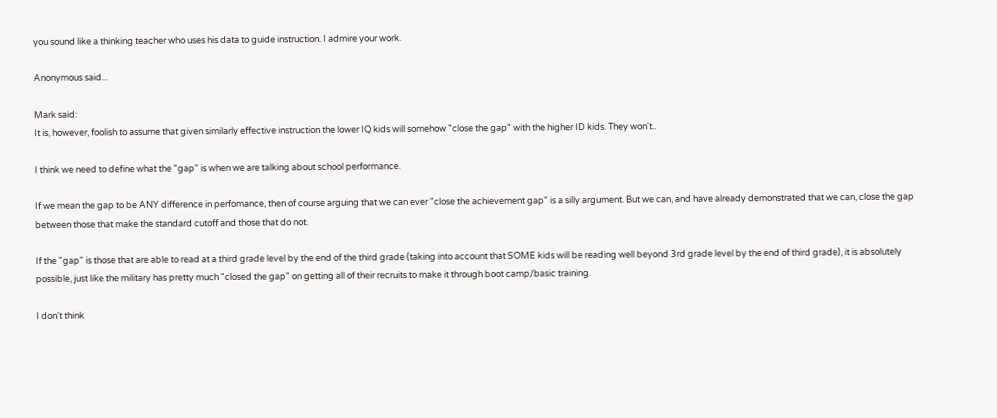you sound like a thinking teacher who uses his data to guide instruction. I admire your work.

Anonymous said...

Mark said:
It is, however, foolish to assume that given similarly effective instruction the lower IQ kids will somehow "close the gap" with the higher ID kids. They won't..

I think we need to define what the "gap" is when we are talking about school performance.

If we mean the gap to be ANY difference in perfomance, then of course arguing that we can ever "close the achievement gap" is a silly argument. But we can, and have already demonstrated that we can, close the gap between those that make the standard cutoff and those that do not.

If the "gap" is those that are able to read at a third grade level by the end of the third grade (taking into account that SOME kids will be reading well beyond 3rd grade level by the end of third grade), it is absolutely possible, just like the military has pretty much "closed the gap" on getting all of their recruits to make it through boot camp/basic training.

I don't think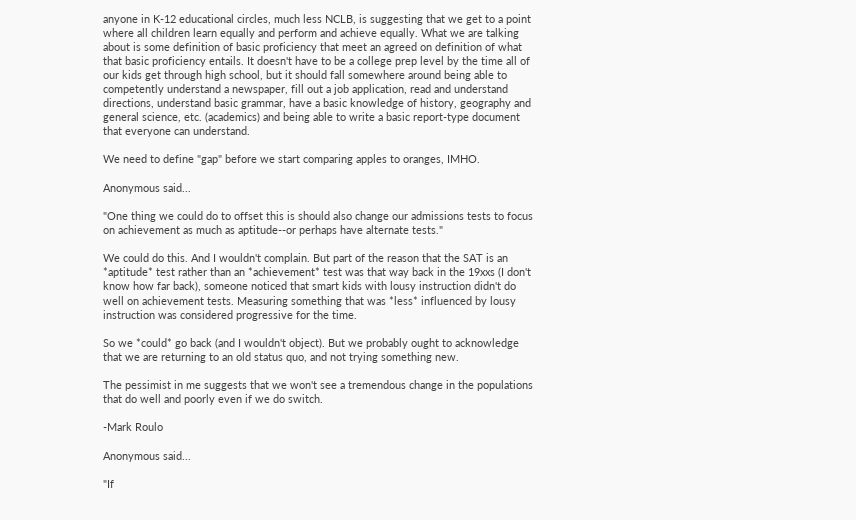anyone in K-12 educational circles, much less NCLB, is suggesting that we get to a point where all children learn equally and perform and achieve equally. What we are talking about is some definition of basic proficiency that meet an agreed on definition of what that basic proficiency entails. It doesn't have to be a college prep level by the time all of our kids get through high school, but it should fall somewhere around being able to competently understand a newspaper, fill out a job application, read and understand directions, understand basic grammar, have a basic knowledge of history, geography and general science, etc. (academics) and being able to write a basic report-type document that everyone can understand.

We need to define "gap" before we start comparing apples to oranges, IMHO.

Anonymous said...

"One thing we could do to offset this is should also change our admissions tests to focus on achievement as much as aptitude--or perhaps have alternate tests."

We could do this. And I wouldn't complain. But part of the reason that the SAT is an *aptitude* test rather than an *achievement* test was that way back in the 19xxs (I don't know how far back), someone noticed that smart kids with lousy instruction didn't do well on achievement tests. Measuring something that was *less* influenced by lousy instruction was considered progressive for the time.

So we *could* go back (and I wouldn't object). But we probably ought to acknowledge that we are returning to an old status quo, and not trying something new.

The pessimist in me suggests that we won't see a tremendous change in the populations that do well and poorly even if we do switch.

-Mark Roulo

Anonymous said...

"If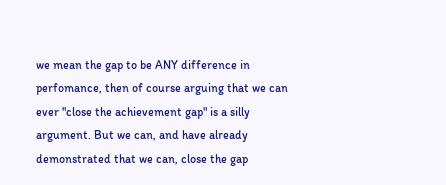we mean the gap to be ANY difference in perfomance, then of course arguing that we can ever "close the achievement gap" is a silly argument. But we can, and have already demonstrated that we can, close the gap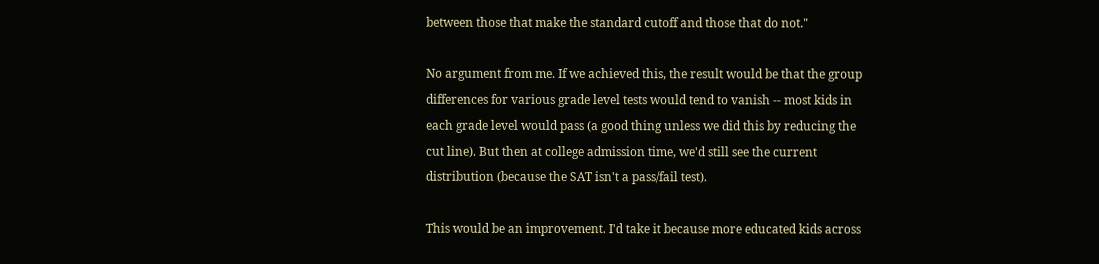between those that make the standard cutoff and those that do not."

No argument from me. If we achieved this, the result would be that the group differences for various grade level tests would tend to vanish -- most kids in each grade level would pass (a good thing unless we did this by reducing the cut line). But then at college admission time, we'd still see the current distribution (because the SAT isn't a pass/fail test).

This would be an improvement. I'd take it because more educated kids across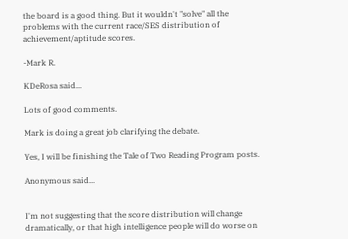the board is a good thing. But it wouldn't "solve" all the problems with the current race/SES distribution of achievement/aptitude scores.

-Mark R.

KDeRosa said...

Lots of good comments.

Mark is doing a great job clarifying the debate.

Yes, I will be finishing the Tale of Two Reading Program posts.

Anonymous said...


I'm not suggesting that the score distribution will change dramatically, or that high intelligence people will do worse on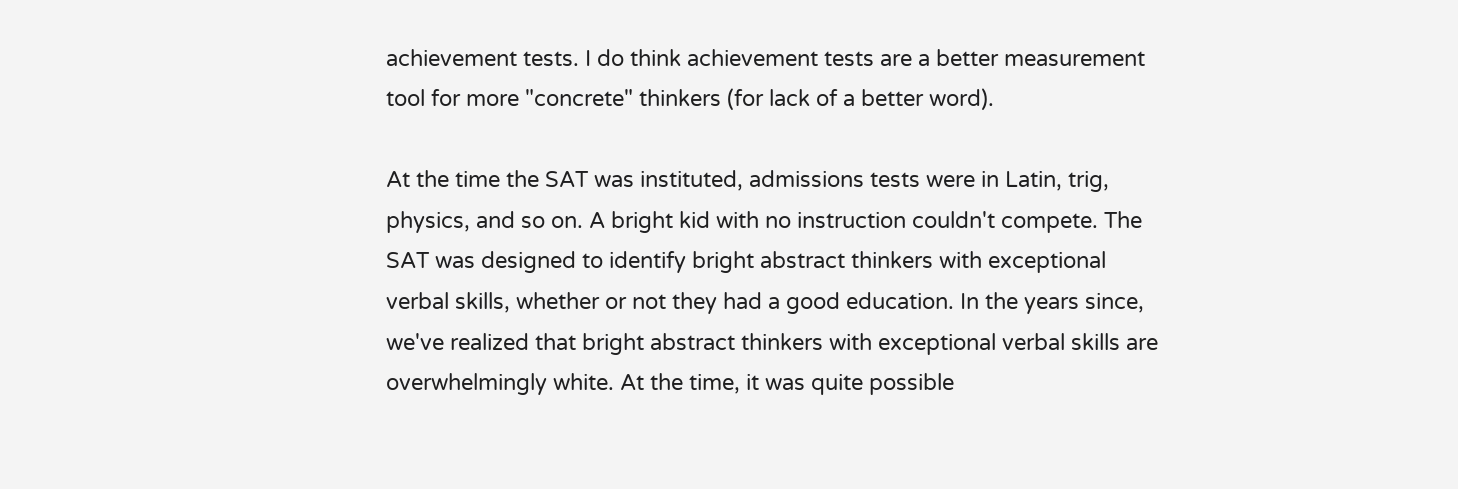achievement tests. I do think achievement tests are a better measurement tool for more "concrete" thinkers (for lack of a better word).

At the time the SAT was instituted, admissions tests were in Latin, trig, physics, and so on. A bright kid with no instruction couldn't compete. The SAT was designed to identify bright abstract thinkers with exceptional verbal skills, whether or not they had a good education. In the years since, we've realized that bright abstract thinkers with exceptional verbal skills are overwhelmingly white. At the time, it was quite possible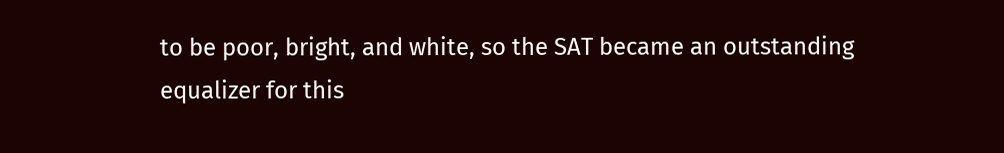to be poor, bright, and white, so the SAT became an outstanding equalizer for this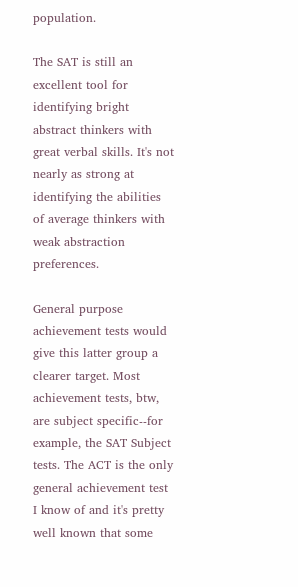population.

The SAT is still an excellent tool for identifying bright abstract thinkers with great verbal skills. It's not nearly as strong at identifying the abilities of average thinkers with weak abstraction preferences.

General purpose achievement tests would give this latter group a clearer target. Most achievement tests, btw, are subject specific--for example, the SAT Subject tests. The ACT is the only general achievement test I know of and it's pretty well known that some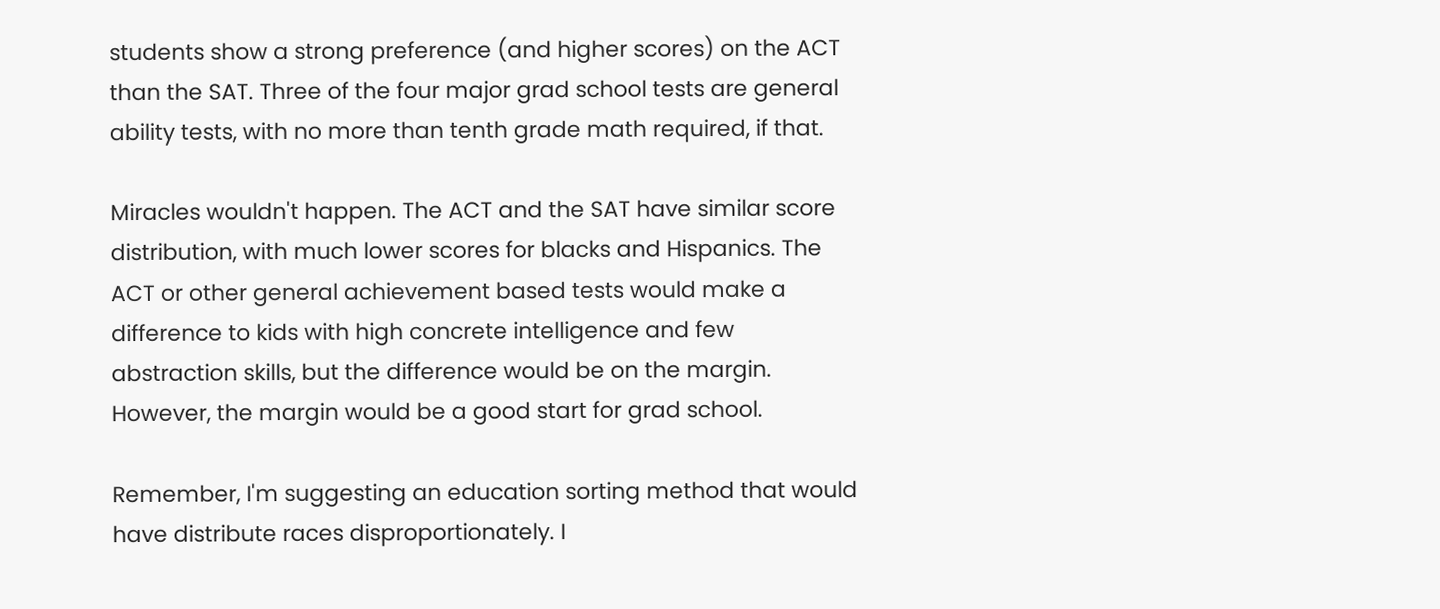students show a strong preference (and higher scores) on the ACT than the SAT. Three of the four major grad school tests are general ability tests, with no more than tenth grade math required, if that.

Miracles wouldn't happen. The ACT and the SAT have similar score distribution, with much lower scores for blacks and Hispanics. The ACT or other general achievement based tests would make a difference to kids with high concrete intelligence and few abstraction skills, but the difference would be on the margin. However, the margin would be a good start for grad school.

Remember, I'm suggesting an education sorting method that would have distribute races disproportionately. I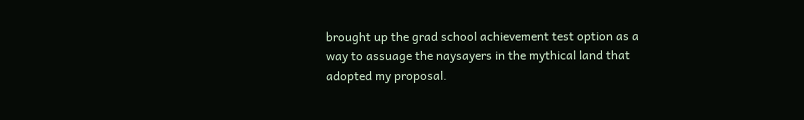brought up the grad school achievement test option as a way to assuage the naysayers in the mythical land that adopted my proposal.